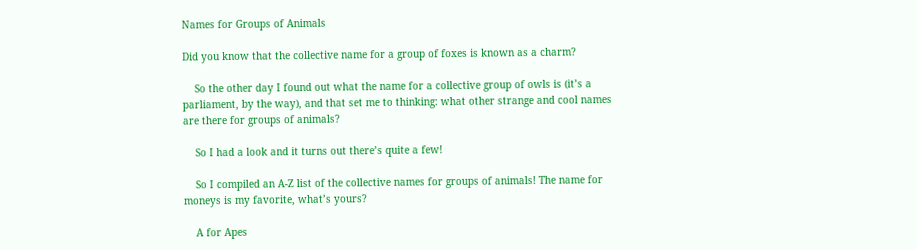Names for Groups of Animals

Did you know that the collective name for a group of foxes is known as a charm?

    So the other day I found out what the name for a collective group of owls is (it’s a parliament, by the way), and that set me to thinking: what other strange and cool names are there for groups of animals?

    So I had a look and it turns out there’s quite a few!

    So I compiled an A-Z list of the collective names for groups of animals! The name for moneys is my favorite, what’s yours?

    A for Apes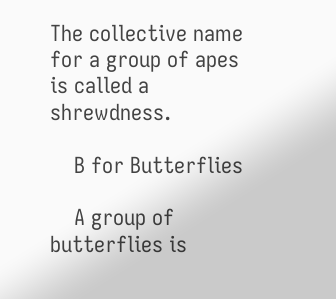The collective name for a group of apes is called a shrewdness.

    B for Butterflies

    A group of butterflies is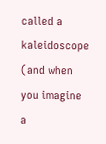called a kaleidoscope (and when you imagine a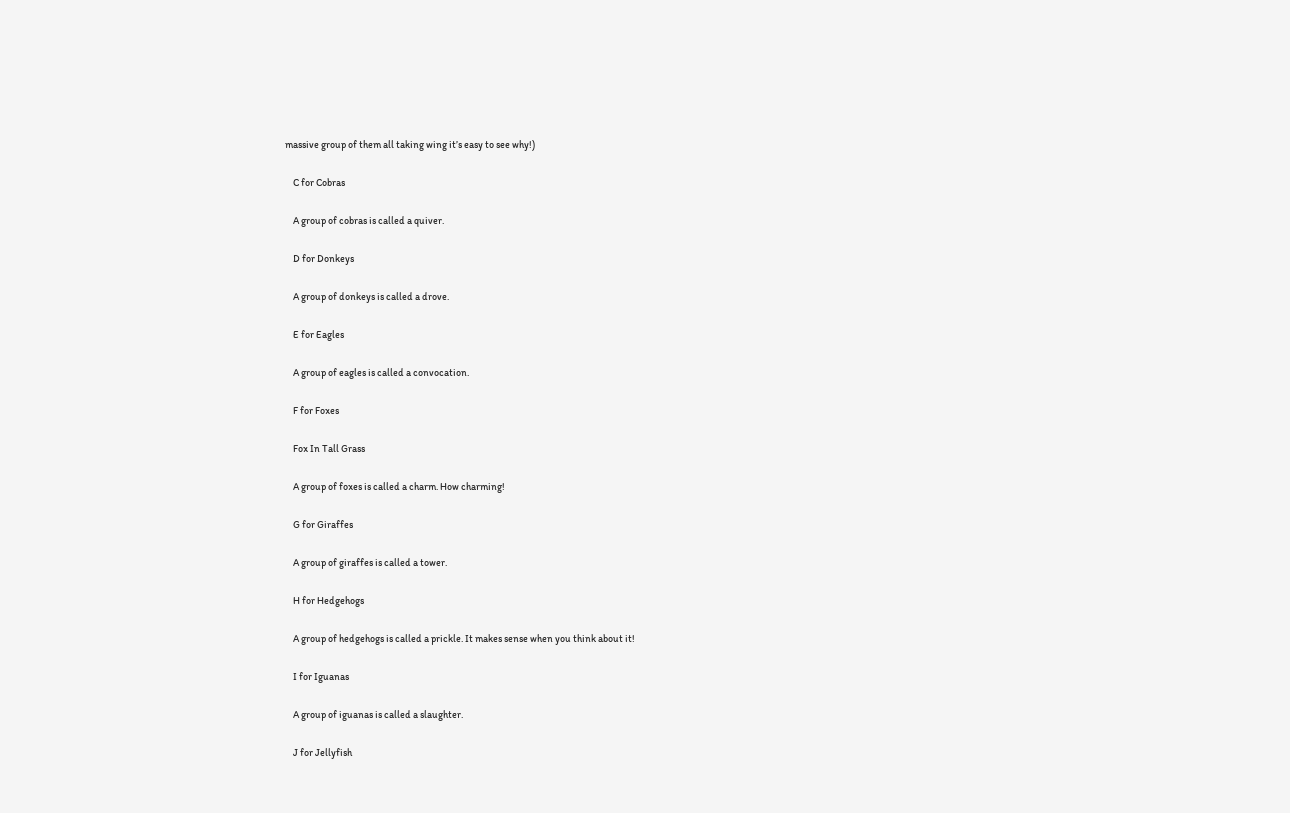massive group of them all taking wing it’s easy to see why!)

    C for Cobras

    A group of cobras is called a quiver.

    D for Donkeys

    A group of donkeys is called a drove.

    E for Eagles

    A group of eagles is called a convocation.

    F for Foxes

    Fox In Tall Grass

    A group of foxes is called a charm. How charming!

    G for Giraffes

    A group of giraffes is called a tower.

    H for Hedgehogs

    A group of hedgehogs is called a prickle. It makes sense when you think about it!

    I for Iguanas

    A group of iguanas is called a slaughter.

    J for Jellyfish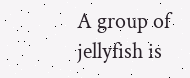A group of jellyfish is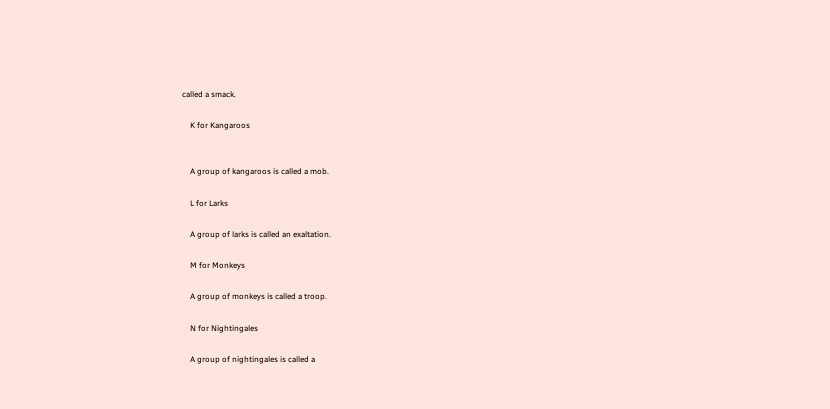called a smack.

    K for Kangaroos


    A group of kangaroos is called a mob.

    L for Larks

    A group of larks is called an exaltation.

    M for Monkeys

    A group of monkeys is called a troop.

    N for Nightingales

    A group of nightingales is called a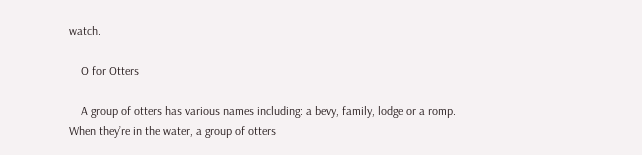watch.

    O for Otters

    A group of otters has various names including: a bevy, family, lodge or a romp. When they’re in the water, a group of otters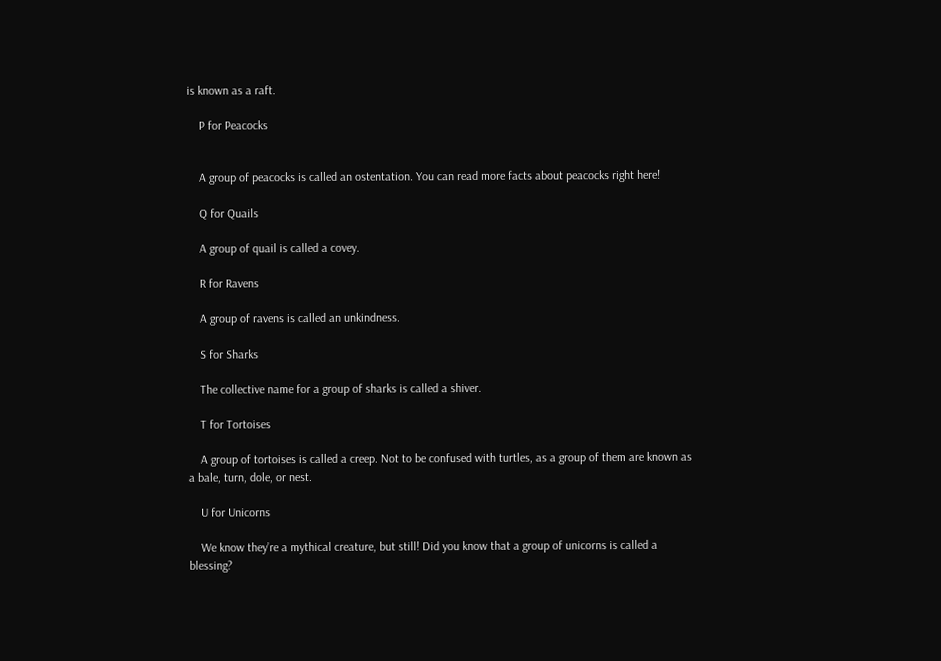is known as a raft.

    P for Peacocks


    A group of peacocks is called an ostentation. You can read more facts about peacocks right here!

    Q for Quails

    A group of quail is called a covey.

    R for Ravens

    A group of ravens is called an unkindness.

    S for Sharks

    The collective name for a group of sharks is called a shiver.

    T for Tortoises

    A group of tortoises is called a creep. Not to be confused with turtles, as a group of them are known as a bale, turn, dole, or nest.

    U for Unicorns

    We know they’re a mythical creature, but still! Did you know that a group of unicorns is called a blessing?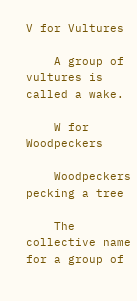V for Vultures

    A group of vultures is called a wake.

    W for Woodpeckers

    Woodpeckers pecking a tree

    The collective name for a group of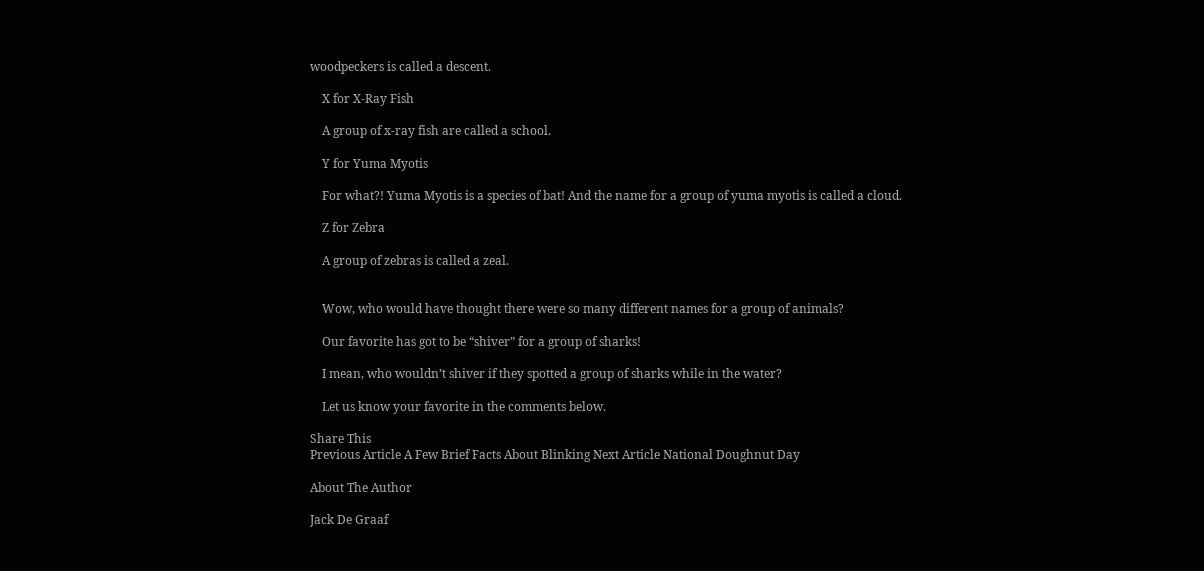woodpeckers is called a descent.

    X for X-Ray Fish

    A group of x-ray fish are called a school.

    Y for Yuma Myotis

    For what?! Yuma Myotis is a species of bat! And the name for a group of yuma myotis is called a cloud.

    Z for Zebra

    A group of zebras is called a zeal.


    Wow, who would have thought there were so many different names for a group of animals?

    Our favorite has got to be “shiver” for a group of sharks!

    I mean, who wouldn’t shiver if they spotted a group of sharks while in the water?

    Let us know your favorite in the comments below.

Share This
Previous Article A Few Brief Facts About Blinking Next Article National Doughnut Day

About The Author

Jack De Graaf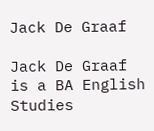Jack De Graaf

Jack De Graaf is a BA English Studies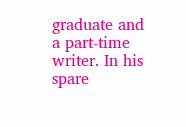graduate and a part-time writer. In his spare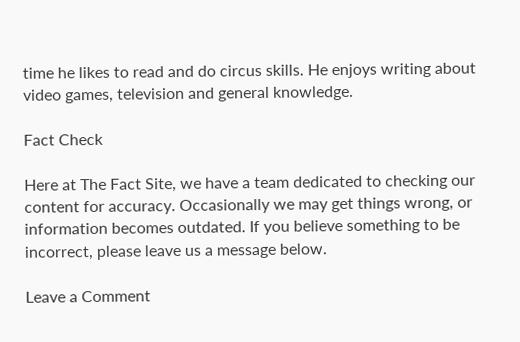time he likes to read and do circus skills. He enjoys writing about video games, television and general knowledge.

Fact Check

Here at The Fact Site, we have a team dedicated to checking our content for accuracy. Occasionally we may get things wrong, or information becomes outdated. If you believe something to be incorrect, please leave us a message below.

Leave a Comment